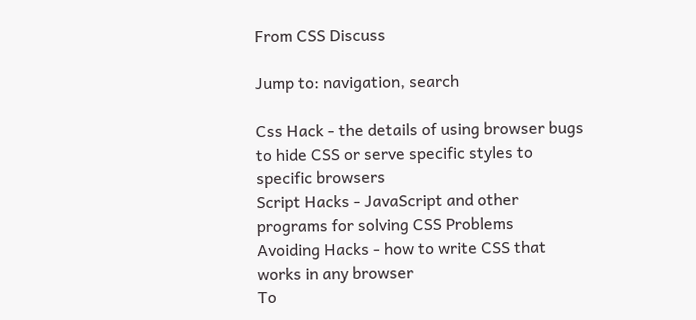From CSS Discuss

Jump to: navigation, search

Css Hack - the details of using browser bugs to hide CSS or serve specific styles to specific browsers
Script Hacks - JavaScript and other programs for solving CSS Problems
Avoiding Hacks - how to write CSS that works in any browser
To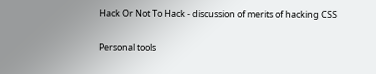Hack Or Not To Hack - discussion of merits of hacking CSS

Personal tools